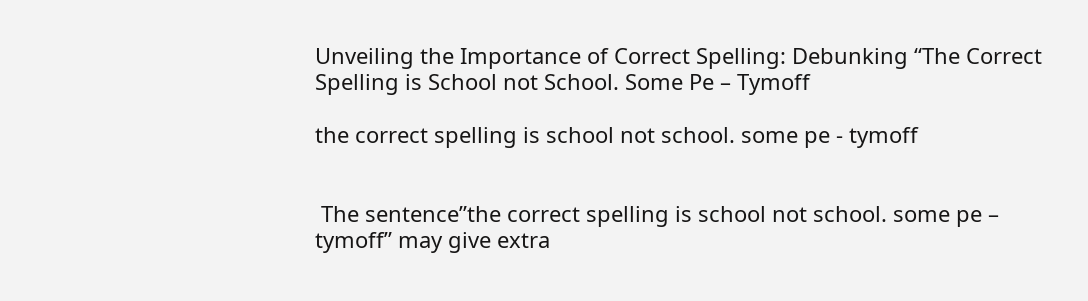Unveiling the Importance of Correct Spelling: Debunking “The Correct Spelling is School not School. Some Pe – Tymoff

the correct spelling is school not school. some pe - tymoff


 The sentence”the correct spelling is school not school. some pe – tymoff” may give extra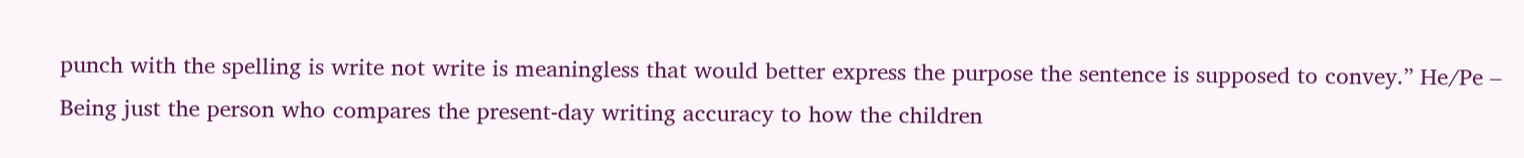punch with the spelling is write not write is meaningless that would better express the purpose the sentence is supposed to convey.” He/Pe – Being just the person who compares the present-day writing accuracy to how the children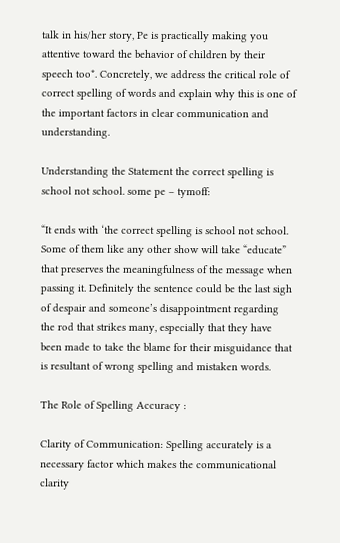talk in his/her story, Pe is practically making you attentive toward the behavior of children by their speech too*. Concretely, we address the critical role of correct spelling of words and explain why this is one of the important factors in clear communication and understanding.

Understanding the Statement the correct spelling is school not school. some pe – tymoff:

“It ends with ‘the correct spelling is school not school. Some of them like any other show will take “educate” that preserves the meaningfulness of the message when passing it. Definitely the sentence could be the last sigh of despair and someone’s disappointment regarding the rod that strikes many, especially that they have been made to take the blame for their misguidance that is resultant of wrong spelling and mistaken words.

The Role of Spelling Accuracy :

Clarity of Communication: Spelling accurately is a necessary factor which makes the communicational clarity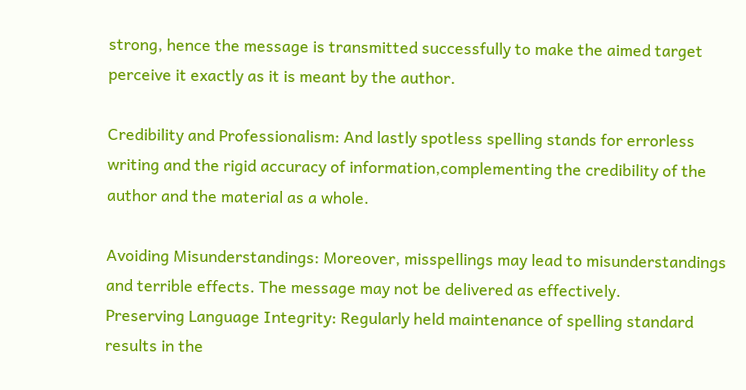strong, hence the message is transmitted successfully to make the aimed target perceive it exactly as it is meant by the author.

Credibility and Professionalism: And lastly spotless spelling stands for errorless writing and the rigid accuracy of information,complementing the credibility of the author and the material as a whole.

Avoiding Misunderstandings: Moreover, misspellings may lead to misunderstandings and terrible effects. The message may not be delivered as effectively.
Preserving Language Integrity: Regularly held maintenance of spelling standard results in the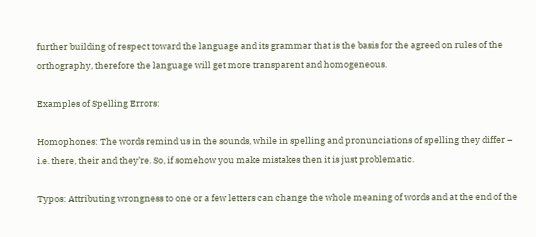further building of respect toward the language and its grammar that is the basis for the agreed on rules of the orthography, therefore the language will get more transparent and homogeneous.

Examples of Spelling Errors:

Homophones: The words remind us in the sounds, while in spelling and pronunciations of spelling they differ – i.e. there, their and they’re. So, if somehow you make mistakes then it is just problematic.

Typos: Attributing wrongness to one or a few letters can change the whole meaning of words and at the end of the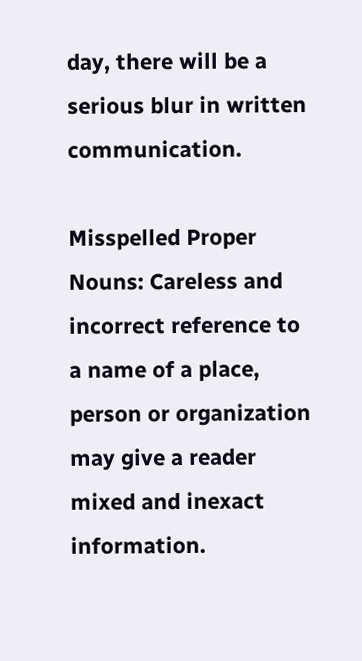day, there will be a serious blur in written communication.

Misspelled Proper Nouns: Careless and incorrect reference to a name of a place, person or organization may give a reader mixed and inexact information.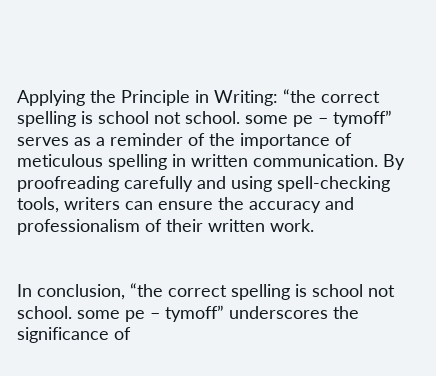Applying the Principle in Writing: “the correct spelling is school not school. some pe – tymoff” serves as a reminder of the importance of meticulous spelling in written communication. By proofreading carefully and using spell-checking tools, writers can ensure the accuracy and professionalism of their written work.


In conclusion, “the correct spelling is school not school. some pe – tymoff” underscores the significance of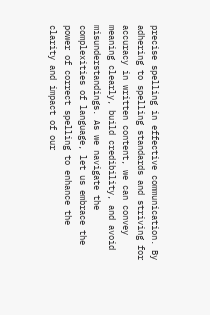precise spelling in effective communication. By adhering to spelling standards and striving for accuracy in written content, we can convey meaning clearly, build credibility, and avoid misunderstandings. As we navigate the complexities of language, let us embrace the power of correct spelling to enhance the clarity and impact of our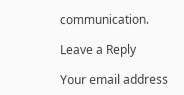communication.

Leave a Reply

Your email address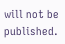will not be published.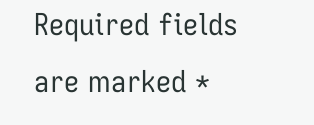Required fields are marked *